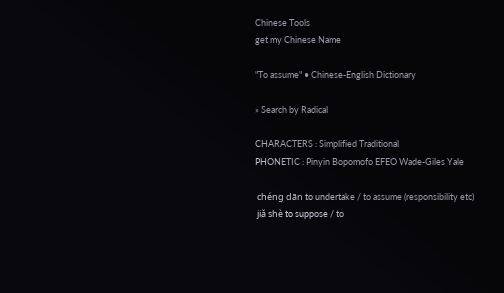Chinese Tools
get my Chinese Name

"To assume" • Chinese-English Dictionary

» Search by Radical

CHARACTERS : Simplified Traditional
PHONETIC : Pinyin Bopomofo EFEO Wade-Giles Yale

 chéng dān to undertake / to assume (responsibility etc)
 jiǎ shè to suppose / to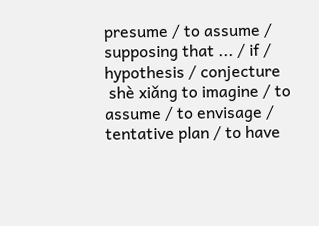presume / to assume / supposing that ... / if / hypothesis / conjecture
 shè xiǎng to imagine / to assume / to envisage / tentative plan / to have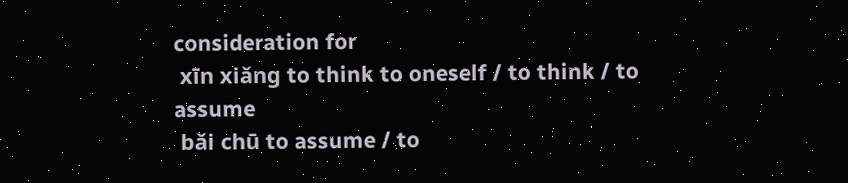consideration for
 xīn xiǎng to think to oneself / to think / to assume
 bǎi chū to assume / to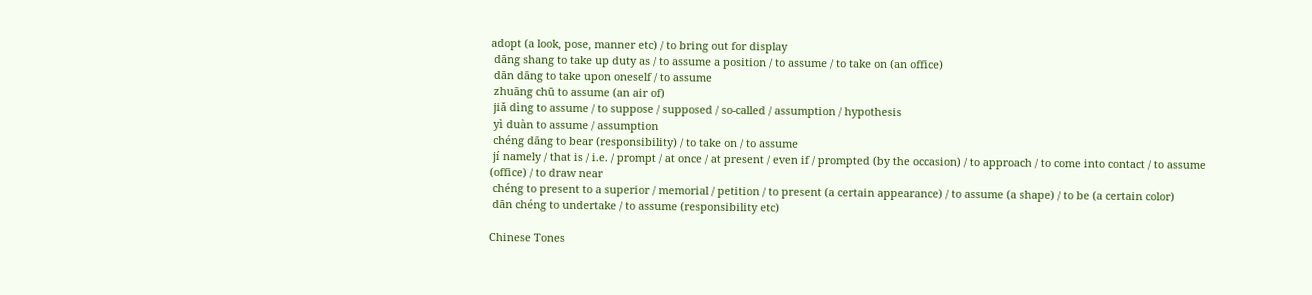adopt (a look, pose, manner etc) / to bring out for display
 dāng shang to take up duty as / to assume a position / to assume / to take on (an office)
 dān dāng to take upon oneself / to assume
 zhuāng chū to assume (an air of)
 jiǎ dìng to assume / to suppose / supposed / so-called / assumption / hypothesis
 yì duàn to assume / assumption
 chéng dāng to bear (responsibility) / to take on / to assume
 jí namely / that is / i.e. / prompt / at once / at present / even if / prompted (by the occasion) / to approach / to come into contact / to assume (office) / to draw near
 chéng to present to a superior / memorial / petition / to present (a certain appearance) / to assume (a shape) / to be (a certain color)
 dān chéng to undertake / to assume (responsibility etc)

Chinese Tones